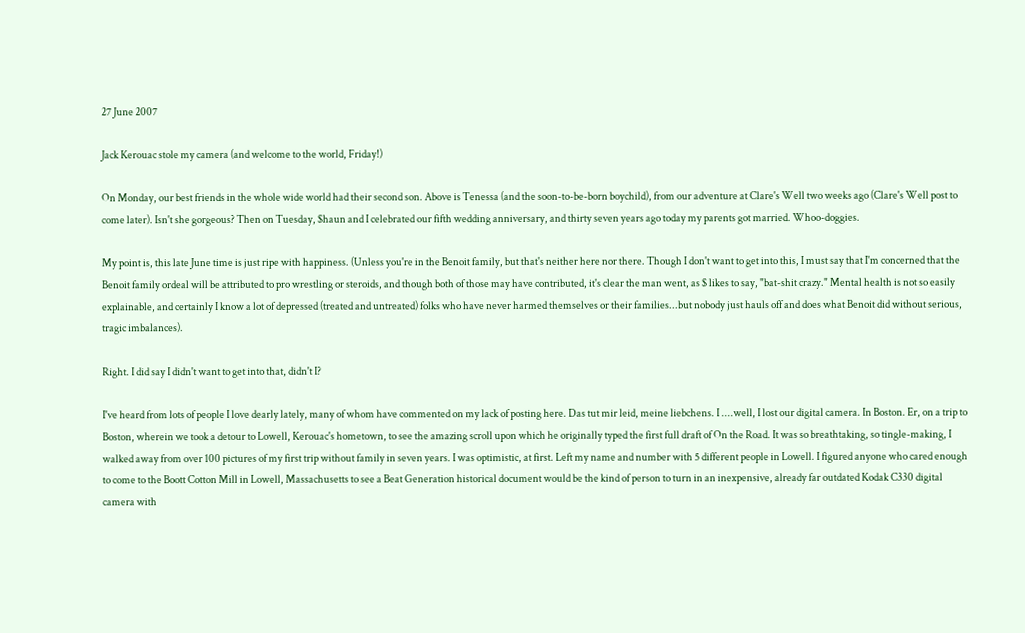27 June 2007

Jack Kerouac stole my camera (and welcome to the world, Friday!)

On Monday, our best friends in the whole wide world had their second son. Above is Tenessa (and the soon-to-be-born boychild), from our adventure at Clare's Well two weeks ago (Clare's Well post to come later). Isn't she gorgeous? Then on Tuesday, $haun and I celebrated our fifth wedding anniversary, and thirty seven years ago today my parents got married. Whoo-doggies.

My point is, this late June time is just ripe with happiness. (Unless you're in the Benoit family, but that's neither here nor there. Though I don't want to get into this, I must say that I'm concerned that the Benoit family ordeal will be attributed to pro wrestling or steroids, and though both of those may have contributed, it's clear the man went, as $ likes to say, "bat-shit crazy." Mental health is not so easily explainable, and certainly I know a lot of depressed (treated and untreated) folks who have never harmed themselves or their families...but nobody just hauls off and does what Benoit did without serious, tragic imbalances).

Right. I did say I didn't want to get into that, didn't I?

I've heard from lots of people I love dearly lately, many of whom have commented on my lack of posting here. Das tut mir leid, meine liebchens. I ....well, I lost our digital camera. In Boston. Er, on a trip to Boston, wherein we took a detour to Lowell, Kerouac's hometown, to see the amazing scroll upon which he originally typed the first full draft of On the Road. It was so breathtaking, so tingle-making, I walked away from over 100 pictures of my first trip without family in seven years. I was optimistic, at first. Left my name and number with 5 different people in Lowell. I figured anyone who cared enough to come to the Boott Cotton Mill in Lowell, Massachusetts to see a Beat Generation historical document would be the kind of person to turn in an inexpensive, already far outdated Kodak C330 digital camera with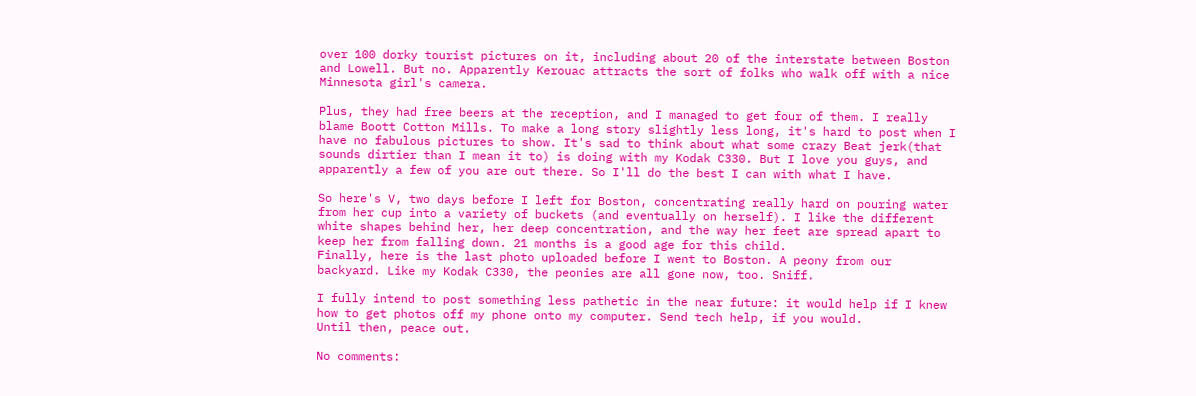over 100 dorky tourist pictures on it, including about 20 of the interstate between Boston and Lowell. But no. Apparently Kerouac attracts the sort of folks who walk off with a nice Minnesota girl's camera.

Plus, they had free beers at the reception, and I managed to get four of them. I really blame Boott Cotton Mills. To make a long story slightly less long, it's hard to post when I have no fabulous pictures to show. It's sad to think about what some crazy Beat jerk(that sounds dirtier than I mean it to) is doing with my Kodak C330. But I love you guys, and apparently a few of you are out there. So I'll do the best I can with what I have.

So here's V, two days before I left for Boston, concentrating really hard on pouring water from her cup into a variety of buckets (and eventually on herself). I like the different white shapes behind her, her deep concentration, and the way her feet are spread apart to keep her from falling down. 21 months is a good age for this child.
Finally, here is the last photo uploaded before I went to Boston. A peony from our backyard. Like my Kodak C330, the peonies are all gone now, too. Sniff.

I fully intend to post something less pathetic in the near future: it would help if I knew how to get photos off my phone onto my computer. Send tech help, if you would.
Until then, peace out.

No comments: